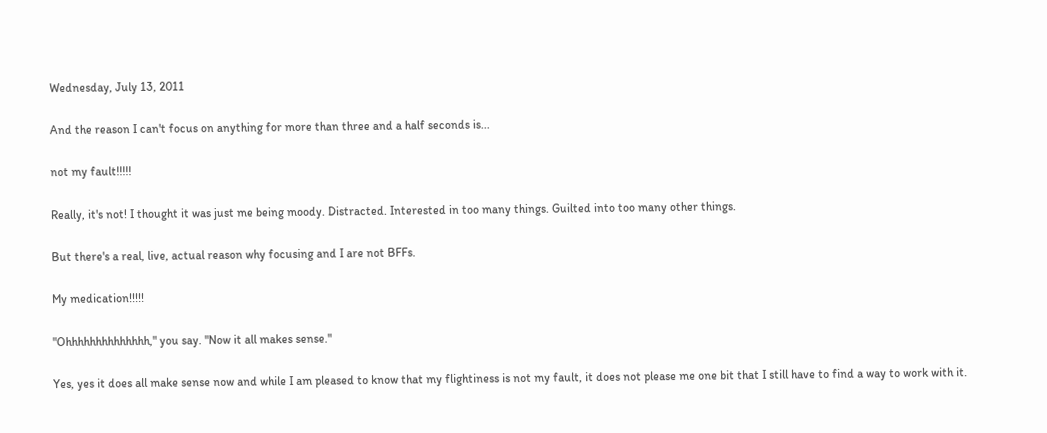Wednesday, July 13, 2011

And the reason I can't focus on anything for more than three and a half seconds is...

not my fault!!!!!

Really, it's not! I thought it was just me being moody. Distracted. Interested in too many things. Guilted into too many other things.

But there's a real, live, actual reason why focusing and I are not BFFs.

My medication!!!!!

"Ohhhhhhhhhhhhhh," you say. "Now it all makes sense."

Yes, yes it does all make sense now and while I am pleased to know that my flightiness is not my fault, it does not please me one bit that I still have to find a way to work with it.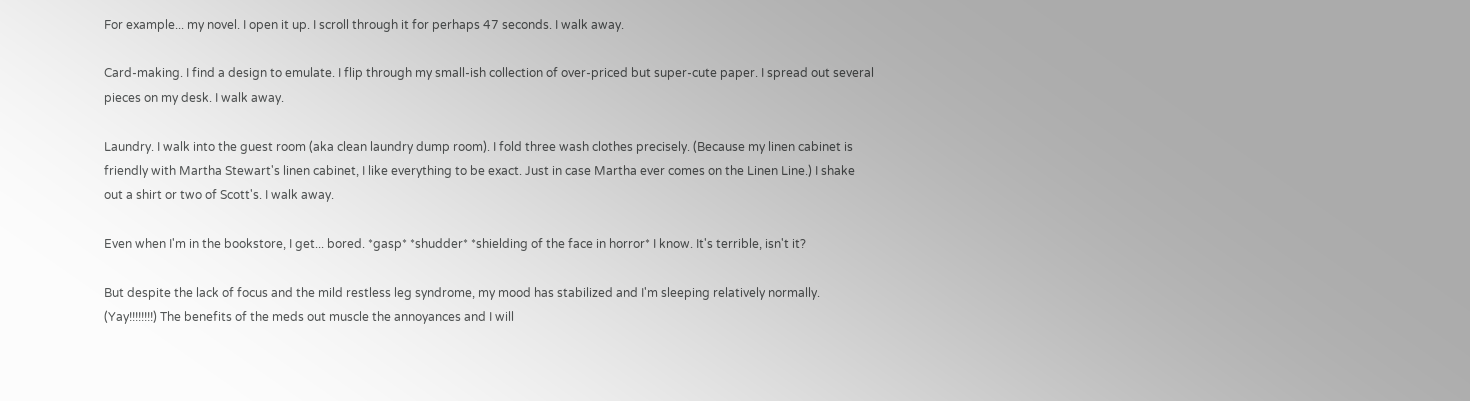For example... my novel. I open it up. I scroll through it for perhaps 47 seconds. I walk away.

Card-making. I find a design to emulate. I flip through my small-ish collection of over-priced but super-cute paper. I spread out several pieces on my desk. I walk away.

Laundry. I walk into the guest room (aka clean laundry dump room). I fold three wash clothes precisely. (Because my linen cabinet is friendly with Martha Stewart's linen cabinet, I like everything to be exact. Just in case Martha ever comes on the Linen Line.) I shake out a shirt or two of Scott's. I walk away.

Even when I'm in the bookstore, I get... bored. *gasp* *shudder* *shielding of the face in horror* I know. It's terrible, isn't it?

But despite the lack of focus and the mild restless leg syndrome, my mood has stabilized and I'm sleeping relatively normally. (Yay!!!!!!!!) The benefits of the meds out muscle the annoyances and I will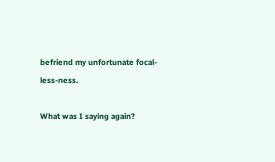befriend my unfortunate focal-less-ness.

What was I saying again?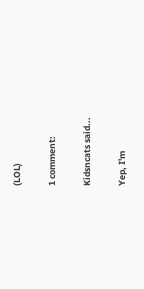(LOL)

1 comment:

Kidsncats said...

Yep, I'm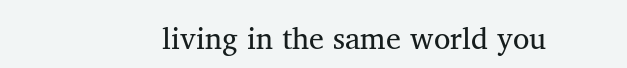living in the same world you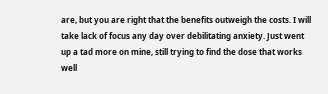are, but you are right that the benefits outweigh the costs. I will take lack of focus any day over debilitating anxiety. Just went up a tad more on mine, still trying to find the dose that works well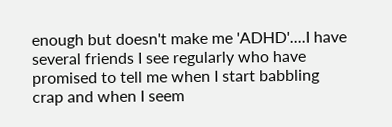enough but doesn't make me 'ADHD'....I have several friends I see regularly who have promised to tell me when I start babbling crap and when I seem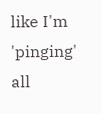like I'm 'pinging' all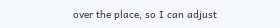over the place, so I can adjust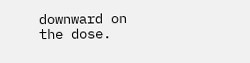downward on the dose.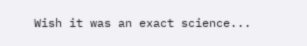Wish it was an exact science...